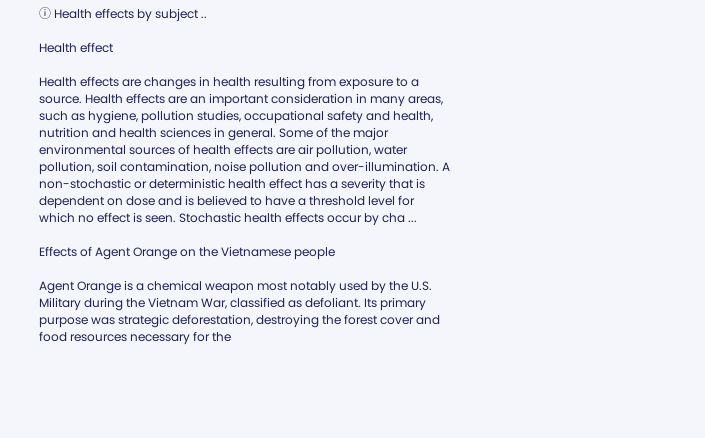ⓘ Health effects by subject ..

Health effect

Health effects are changes in health resulting from exposure to a source. Health effects are an important consideration in many areas, such as hygiene, pollution studies, occupational safety and health, nutrition and health sciences in general. Some of the major environmental sources of health effects are air pollution, water pollution, soil contamination, noise pollution and over-illumination. A non-stochastic or deterministic health effect has a severity that is dependent on dose and is believed to have a threshold level for which no effect is seen. Stochastic health effects occur by cha ...

Effects of Agent Orange on the Vietnamese people

Agent Orange is a chemical weapon most notably used by the U.S. Military during the Vietnam War, classified as defoliant. Its primary purpose was strategic deforestation, destroying the forest cover and food resources necessary for the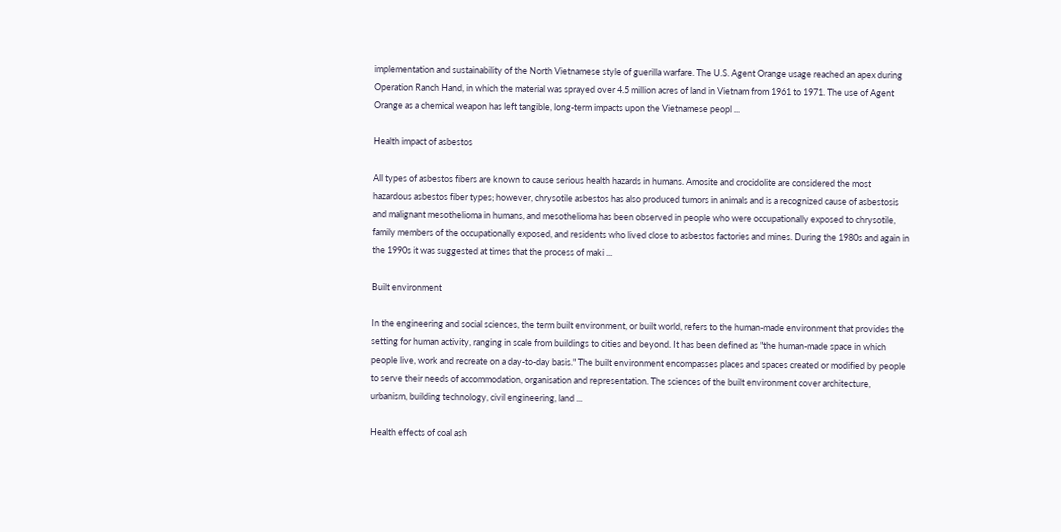implementation and sustainability of the North Vietnamese style of guerilla warfare. The U.S. Agent Orange usage reached an apex during Operation Ranch Hand, in which the material was sprayed over 4.5 million acres of land in Vietnam from 1961 to 1971. The use of Agent Orange as a chemical weapon has left tangible, long-term impacts upon the Vietnamese peopl ...

Health impact of asbestos

All types of asbestos fibers are known to cause serious health hazards in humans. Amosite and crocidolite are considered the most hazardous asbestos fiber types; however, chrysotile asbestos has also produced tumors in animals and is a recognized cause of asbestosis and malignant mesothelioma in humans, and mesothelioma has been observed in people who were occupationally exposed to chrysotile, family members of the occupationally exposed, and residents who lived close to asbestos factories and mines. During the 1980s and again in the 1990s it was suggested at times that the process of maki ...

Built environment

In the engineering and social sciences, the term built environment, or built world, refers to the human-made environment that provides the setting for human activity, ranging in scale from buildings to cities and beyond. It has been defined as "the human-made space in which people live, work and recreate on a day-to-day basis." The built environment encompasses places and spaces created or modified by people to serve their needs of accommodation, organisation and representation. The sciences of the built environment cover architecture, urbanism, building technology, civil engineering, land ...

Health effects of coal ash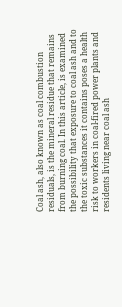Coal ash, also known as coal combustion residuals, is the mineral residue that remains from burning coal. In this article, is examined the possibility that exposure to coal ash and to the toxic substances it contains poses a health risk to workers in coal-fired power plants and residents living near coal ash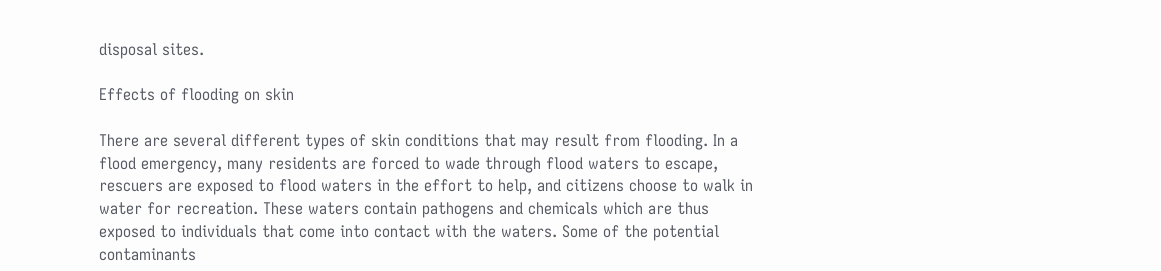disposal sites.

Effects of flooding on skin

There are several different types of skin conditions that may result from flooding. In a flood emergency, many residents are forced to wade through flood waters to escape, rescuers are exposed to flood waters in the effort to help, and citizens choose to walk in water for recreation. These waters contain pathogens and chemicals which are thus exposed to individuals that come into contact with the waters. Some of the potential contaminants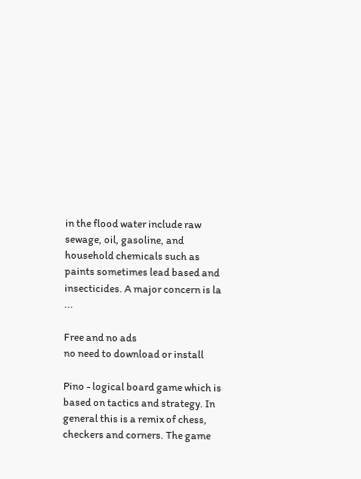in the flood water include raw sewage, oil, gasoline, and household chemicals such as paints sometimes lead based and insecticides. A major concern is la ...

Free and no ads
no need to download or install

Pino - logical board game which is based on tactics and strategy. In general this is a remix of chess, checkers and corners. The game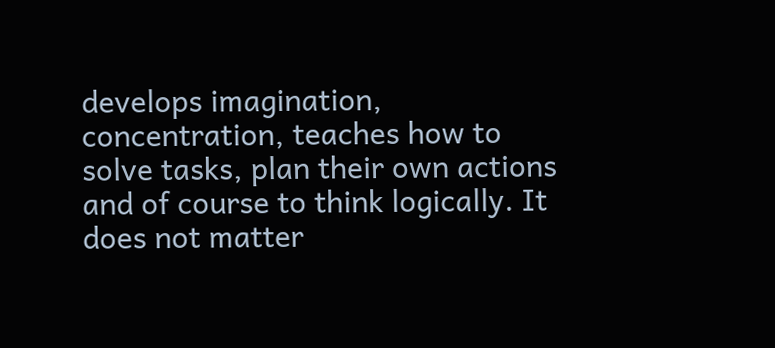develops imagination, concentration, teaches how to solve tasks, plan their own actions and of course to think logically. It does not matter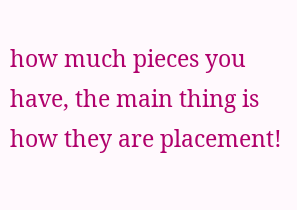how much pieces you have, the main thing is how they are placement!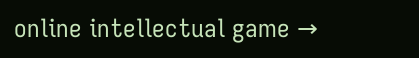online intellectual game →